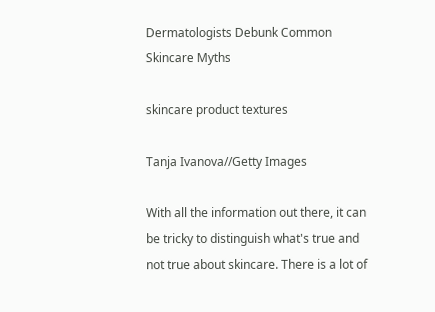Dermatologists Debunk Common Skincare Myths

skincare product textures

Tanja Ivanova//Getty Images

With all the information out there, it can be tricky to distinguish what's true and not true about skincare. There is a lot of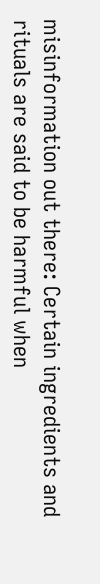misinformation out there: Certain ingredients and rituals are said to be harmful when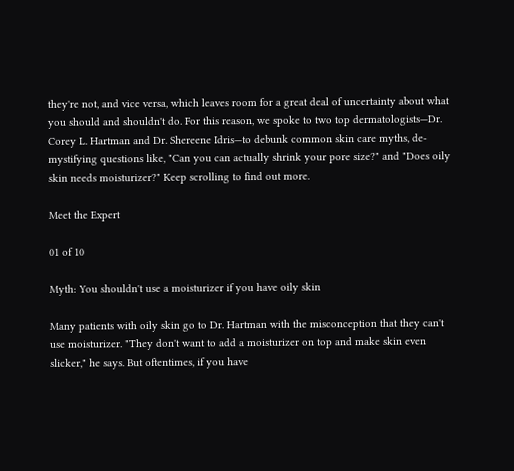they're not, and vice versa, which leaves room for a great deal of uncertainty about what you should and shouldn't do. For this reason, we spoke to two top dermatologists—Dr. Corey L. Hartman and Dr. Shereene Idris—to debunk common skin care myths, de-mystifying questions like, "Can you can actually shrink your pore size?" and "Does oily skin needs moisturizer?" Keep scrolling to find out more.

Meet the Expert

01 of 10

Myth: You shouldn't use a moisturizer if you have oily skin

Many patients with oily skin go to Dr. Hartman with the misconception that they can't use moisturizer. "They don't want to add a moisturizer on top and make skin even slicker," he says. But oftentimes, if you have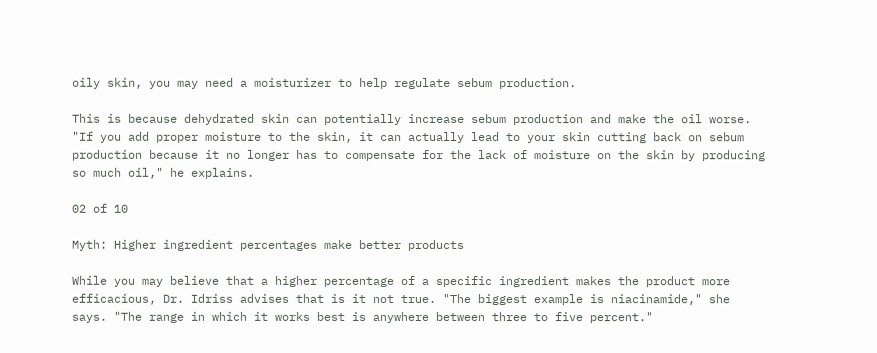oily skin, you may need a moisturizer to help regulate sebum production.

This is because dehydrated skin can potentially increase sebum production and make the oil worse. "If you add proper moisture to the skin, it can actually lead to your skin cutting back on sebum production because it no longer has to compensate for the lack of moisture on the skin by producing so much oil," he explains.

02 of 10

Myth: Higher ingredient percentages make better products

While you may believe that a higher percentage of a specific ingredient makes the product more efficacious, Dr. Idriss advises that is it not true. "The biggest example is niacinamide," she says. "The range in which it works best is anywhere between three to five percent."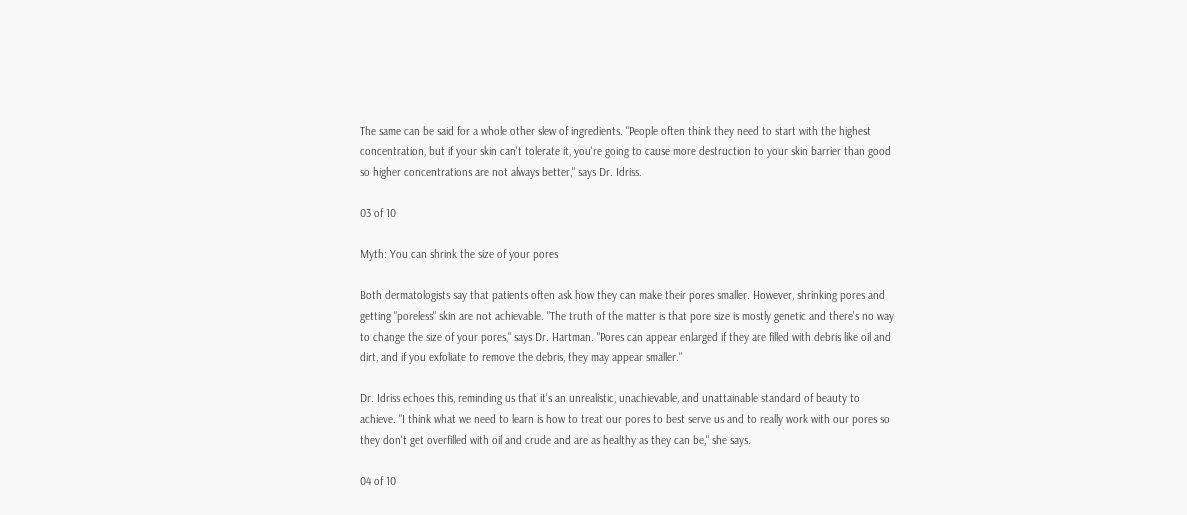The same can be said for a whole other slew of ingredients. "People often think they need to start with the highest concentration, but if your skin can't tolerate it, you're going to cause more destruction to your skin barrier than good so higher concentrations are not always better," says Dr. Idriss.

03 of 10

Myth: You can shrink the size of your pores

Both dermatologists say that patients often ask how they can make their pores smaller. However, shrinking pores and getting "poreless" skin are not achievable. "The truth of the matter is that pore size is mostly genetic and there's no way to change the size of your pores," says Dr. Hartman. "Pores can appear enlarged if they are filled with debris like oil and dirt, and if you exfoliate to remove the debris, they may appear smaller."

Dr. Idriss echoes this, reminding us that it's an unrealistic, unachievable, and unattainable standard of beauty to achieve. "I think what we need to learn is how to treat our pores to best serve us and to really work with our pores so they don't get overfilled with oil and crude and are as healthy as they can be," she says.

04 of 10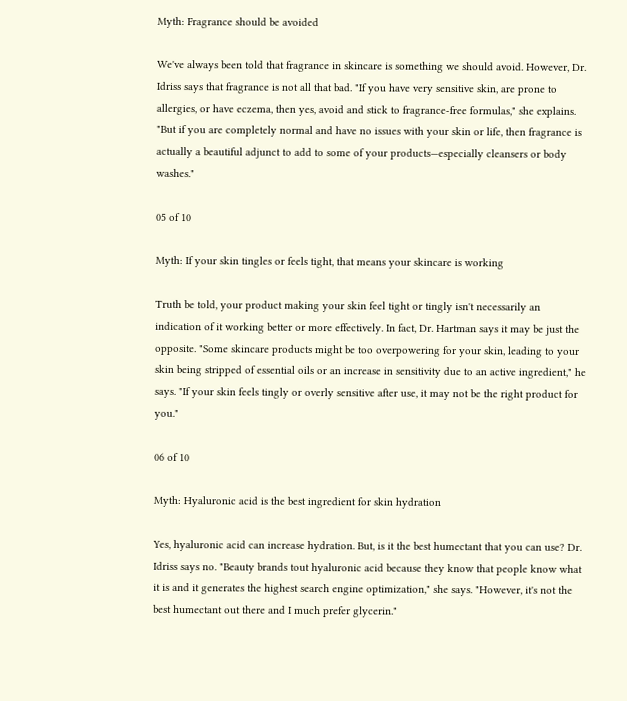Myth: Fragrance should be avoided

We've always been told that fragrance in skincare is something we should avoid. However, Dr. Idriss says that fragrance is not all that bad. "If you have very sensitive skin, are prone to allergies, or have eczema, then yes, avoid and stick to fragrance-free formulas," she explains. "But if you are completely normal and have no issues with your skin or life, then fragrance is actually a beautiful adjunct to add to some of your products—especially cleansers or body washes."

05 of 10

Myth: If your skin tingles or feels tight, that means your skincare is working

Truth be told, your product making your skin feel tight or tingly isn't necessarily an indication of it working better or more effectively. In fact, Dr. Hartman says it may be just the opposite. "Some skincare products might be too overpowering for your skin, leading to your skin being stripped of essential oils or an increase in sensitivity due to an active ingredient," he says. "If your skin feels tingly or overly sensitive after use, it may not be the right product for you."

06 of 10

Myth: Hyaluronic acid is the best ingredient for skin hydration

Yes, hyaluronic acid can increase hydration. But, is it the best humectant that you can use? Dr. Idriss says no. "Beauty brands tout hyaluronic acid because they know that people know what it is and it generates the highest search engine optimization," she says. "However, it's not the best humectant out there and I much prefer glycerin."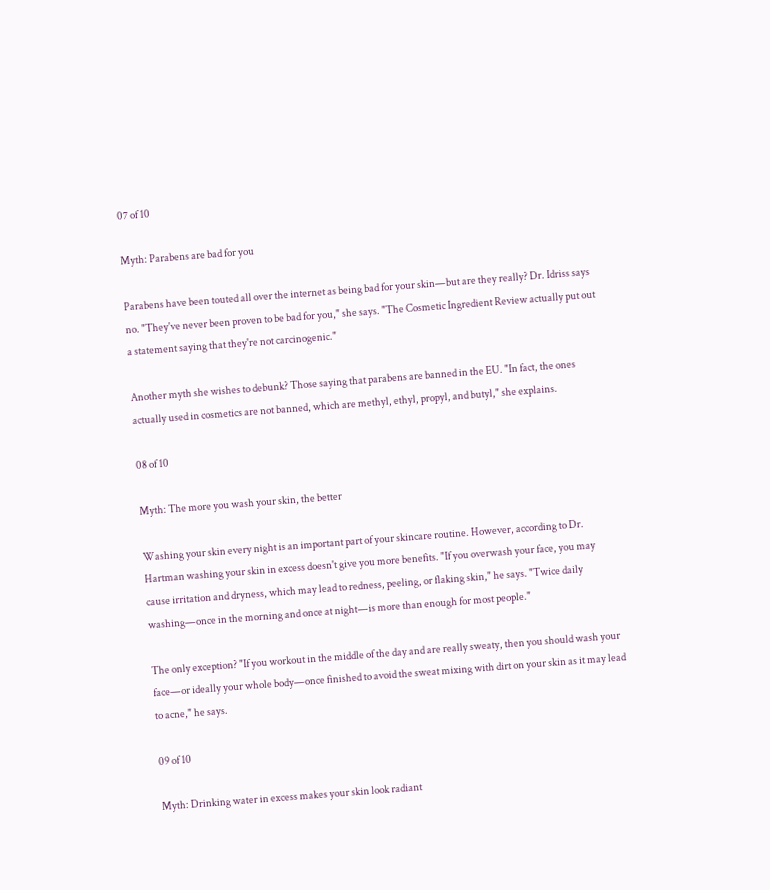07 of 10

Myth: Parabens are bad for you

Parabens have been touted all over the internet as being bad for your skin—but are they really? Dr. Idriss says no. "They've never been proven to be bad for you," she says. "The Cosmetic Ingredient Review actually put out a statement saying that they're not carcinogenic."

Another myth she wishes to debunk? Those saying that parabens are banned in the EU. "In fact, the ones actually used in cosmetics are not banned, which are methyl, ethyl, propyl, and butyl," she explains.

08 of 10

Myth: The more you wash your skin, the better

Washing your skin every night is an important part of your skincare routine. However, according to Dr. Hartman washing your skin in excess doesn't give you more benefits. "If you overwash your face, you may cause irritation and dryness, which may lead to redness, peeling, or flaking skin," he says. "Twice daily washing—once in the morning and once at night—is more than enough for most people."

The only exception? "If you workout in the middle of the day and are really sweaty, then you should wash your face—or ideally your whole body—once finished to avoid the sweat mixing with dirt on your skin as it may lead to acne," he says.

09 of 10

Myth: Drinking water in excess makes your skin look radiant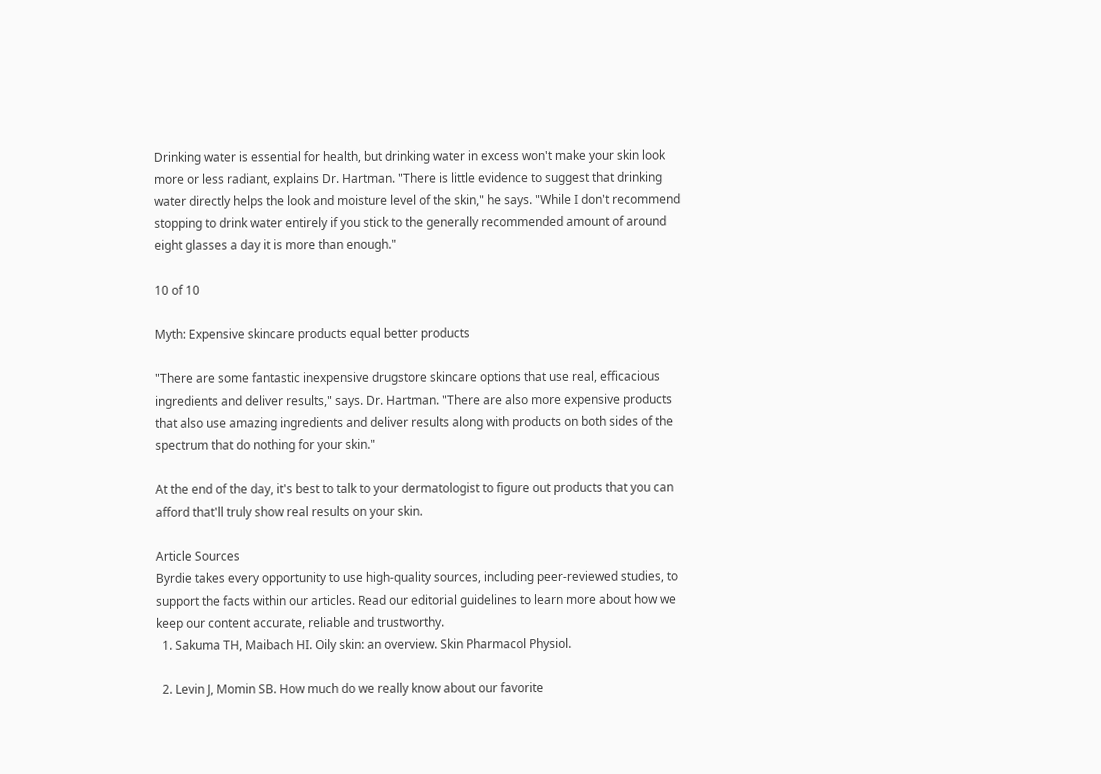Drinking water is essential for health, but drinking water in excess won't make your skin look more or less radiant, explains Dr. Hartman. "There is little evidence to suggest that drinking water directly helps the look and moisture level of the skin," he says. "While I don't recommend stopping to drink water entirely if you stick to the generally recommended amount of around eight glasses a day it is more than enough."

10 of 10

Myth: Expensive skincare products equal better products

"There are some fantastic inexpensive drugstore skincare options that use real, efficacious ingredients and deliver results," says. Dr. Hartman. "There are also more expensive products that also use amazing ingredients and deliver results along with products on both sides of the spectrum that do nothing for your skin."

At the end of the day, it's best to talk to your dermatologist to figure out products that you can afford that'll truly show real results on your skin.

Article Sources
Byrdie takes every opportunity to use high-quality sources, including peer-reviewed studies, to support the facts within our articles. Read our editorial guidelines to learn more about how we keep our content accurate, reliable and trustworthy.
  1. Sakuma TH, Maibach HI. Oily skin: an overview. Skin Pharmacol Physiol.

  2. Levin J, Momin SB. How much do we really know about our favorite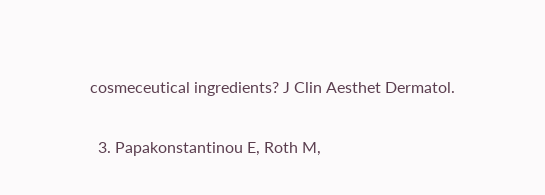cosmeceutical ingredients? J Clin Aesthet Dermatol.

  3. Papakonstantinou E, Roth M,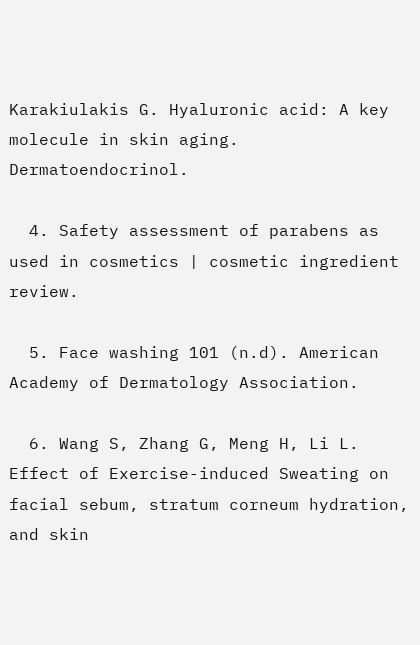Karakiulakis G. Hyaluronic acid: A key molecule in skin aging. Dermatoendocrinol.

  4. Safety assessment of parabens as used in cosmetics | cosmetic ingredient review.

  5. Face washing 101 (n.d). American Academy of Dermatology Association.

  6. Wang S, Zhang G, Meng H, Li L. Effect of Exercise-induced Sweating on facial sebum, stratum corneum hydration, and skin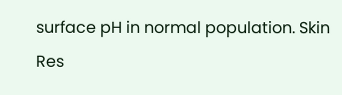surface pH in normal population. Skin Res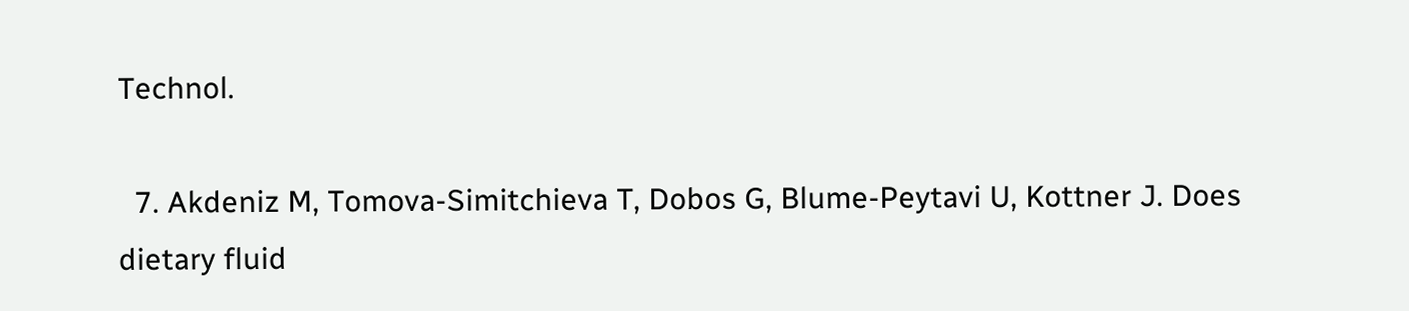Technol.

  7. Akdeniz M, Tomova-Simitchieva T, Dobos G, Blume-Peytavi U, Kottner J. Does dietary fluid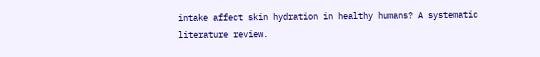intake affect skin hydration in healthy humans? A systematic literature review.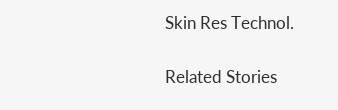Skin Res Technol.

Related Stories